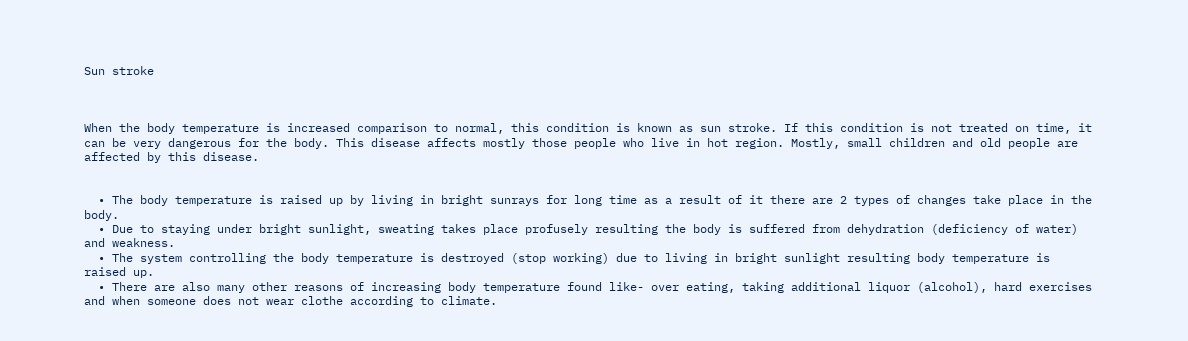Sun stroke



When the body temperature is increased comparison to normal, this condition is known as sun stroke. If this condition is not treated on time, it can be very dangerous for the body. This disease affects mostly those people who live in hot region. Mostly, small children and old people are affected by this disease.


  • The body temperature is raised up by living in bright sunrays for long time as a result of it there are 2 types of changes take place in the body.
  • Due to staying under bright sunlight, sweating takes place profusely resulting the body is suffered from dehydration (deficiency of water) and weakness.
  • The system controlling the body temperature is destroyed (stop working) due to living in bright sunlight resulting body temperature is raised up.
  • There are also many other reasons of increasing body temperature found like- over eating, taking additional liquor (alcohol), hard exercises and when someone does not wear clothe according to climate.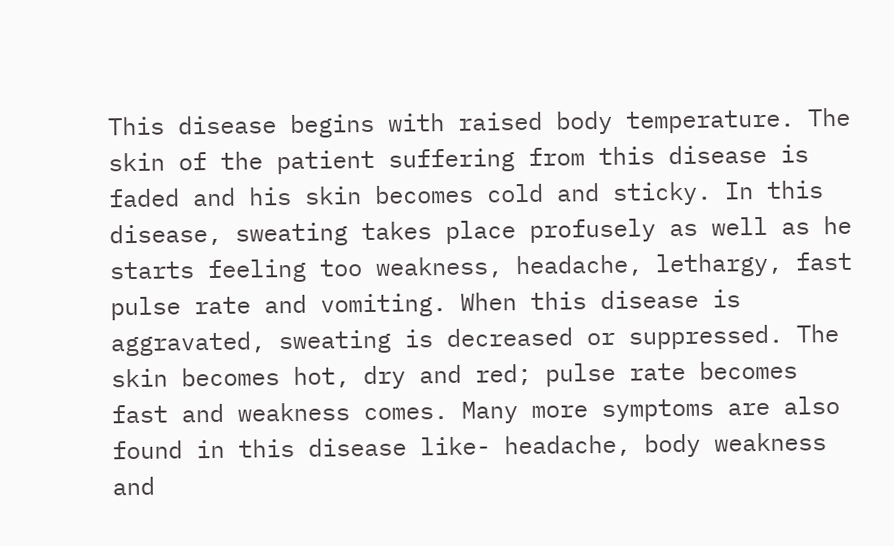This disease begins with raised body temperature. The skin of the patient suffering from this disease is faded and his skin becomes cold and sticky. In this disease, sweating takes place profusely as well as he starts feeling too weakness, headache, lethargy, fast pulse rate and vomiting. When this disease is aggravated, sweating is decreased or suppressed. The skin becomes hot, dry and red; pulse rate becomes fast and weakness comes. Many more symptoms are also found in this disease like- headache, body weakness and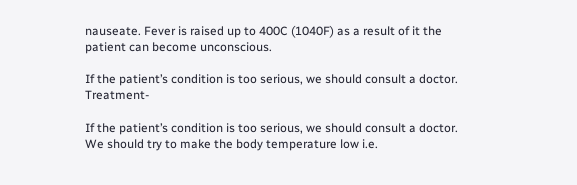nauseate. Fever is raised up to 400C (1040F) as a result of it the patient can become unconscious.

If the patient’s condition is too serious, we should consult a doctor. Treatment-

If the patient’s condition is too serious, we should consult a doctor. We should try to make the body temperature low i.e.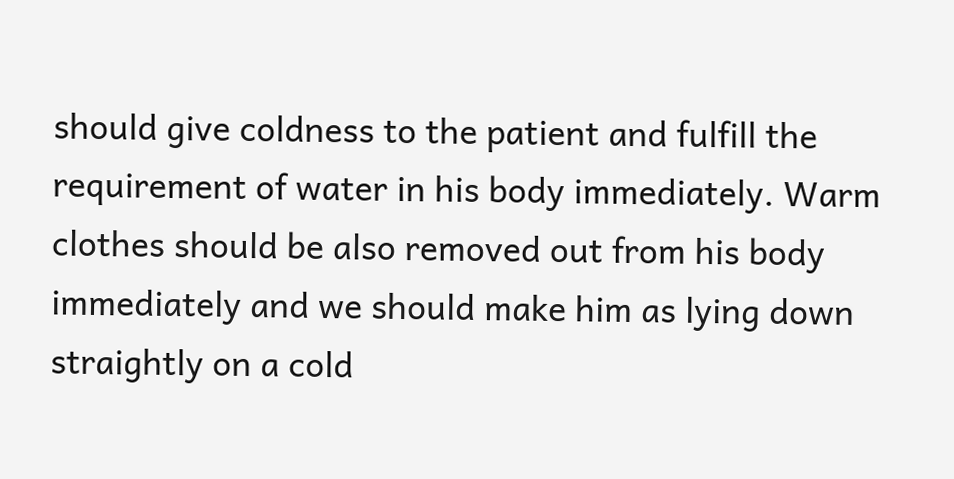should give coldness to the patient and fulfill the requirement of water in his body immediately. Warm clothes should be also removed out from his body immediately and we should make him as lying down straightly on a cold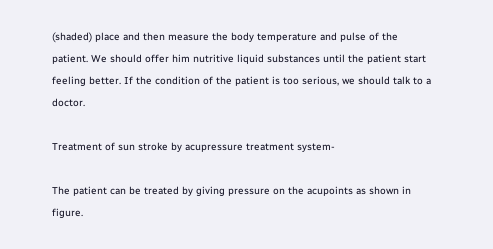(shaded) place and then measure the body temperature and pulse of the patient. We should offer him nutritive liquid substances until the patient start feeling better. If the condition of the patient is too serious, we should talk to a doctor.

Treatment of sun stroke by acupressure treatment system-

The patient can be treated by giving pressure on the acupoints as shown in figure.